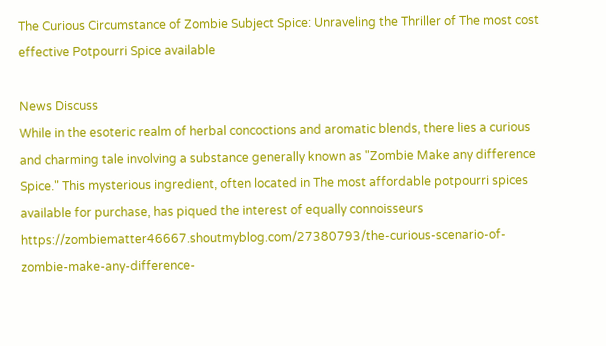The Curious Circumstance of Zombie Subject Spice: Unraveling the Thriller of The most cost effective Potpourri Spice available

News Discuss
While in the esoteric realm of herbal concoctions and aromatic blends, there lies a curious and charming tale involving a substance generally known as "Zombie Make any difference Spice." This mysterious ingredient, often located in The most affordable potpourri spices available for purchase, has piqued the interest of equally connoisseurs https://zombiematter46667.shoutmyblog.com/27380793/the-curious-scenario-of-zombie-make-any-difference-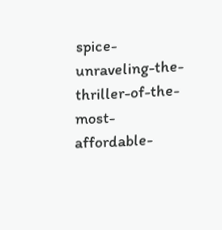spice-unraveling-the-thriller-of-the-most-affordable-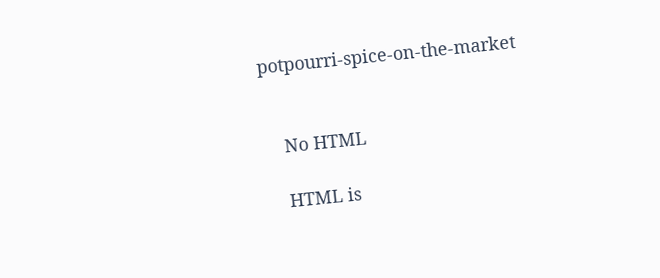potpourri-spice-on-the-market


    No HTML

    HTML is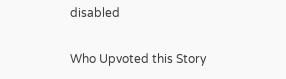disabled

Who Upvoted this Story